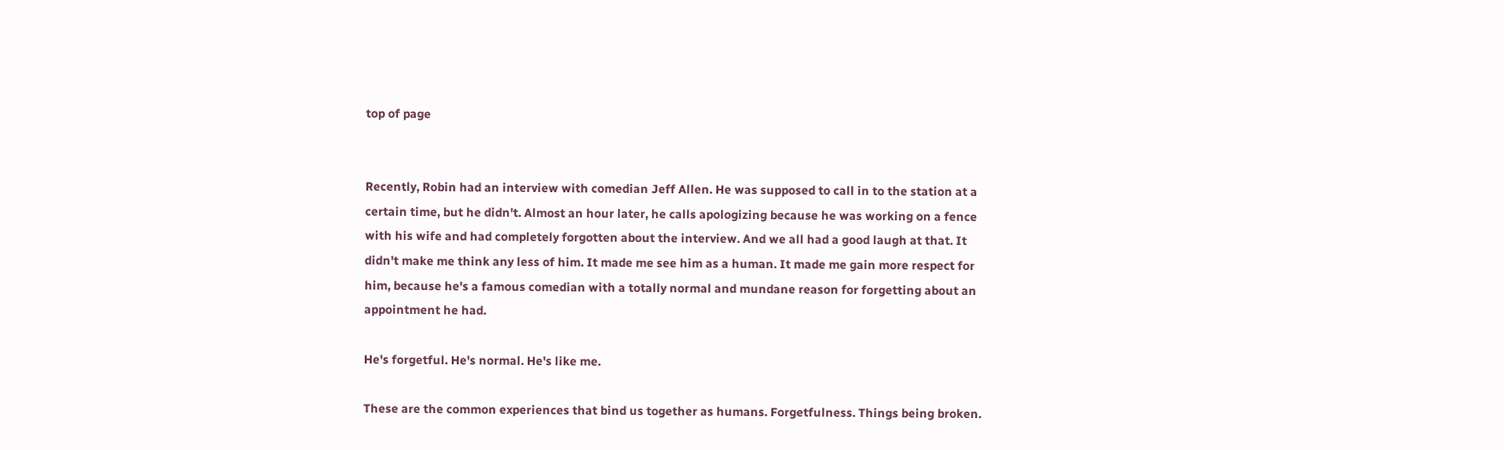top of page


Recently, Robin had an interview with comedian Jeff Allen. He was supposed to call in to the station at a certain time, but he didn't. Almost an hour later, he calls apologizing because he was working on a fence with his wife and had completely forgotten about the interview. And we all had a good laugh at that. It didn't make me think any less of him. It made me see him as a human. It made me gain more respect for him, because he's a famous comedian with a totally normal and mundane reason for forgetting about an appointment he had.

He's forgetful. He's normal. He's like me.

These are the common experiences that bind us together as humans. Forgetfulness. Things being broken.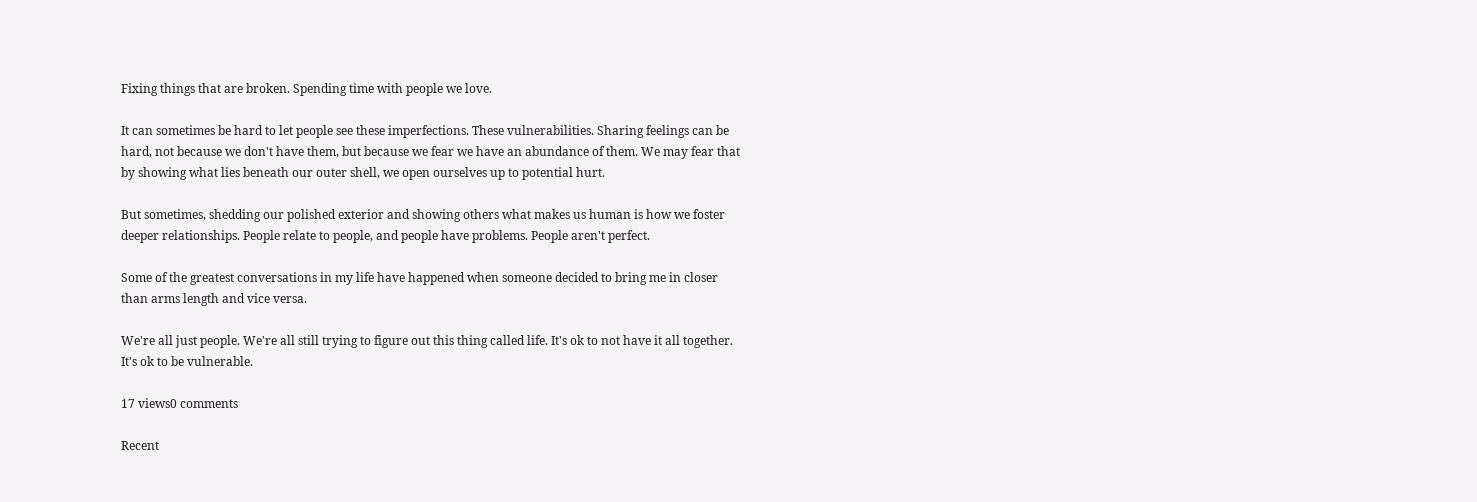Fixing things that are broken. Spending time with people we love.

It can sometimes be hard to let people see these imperfections. These vulnerabilities. Sharing feelings can be hard, not because we don't have them, but because we fear we have an abundance of them. We may fear that by showing what lies beneath our outer shell, we open ourselves up to potential hurt.

But sometimes, shedding our polished exterior and showing others what makes us human is how we foster deeper relationships. People relate to people, and people have problems. People aren't perfect.

Some of the greatest conversations in my life have happened when someone decided to bring me in closer than arms length and vice versa.

We're all just people. We're all still trying to figure out this thing called life. It's ok to not have it all together. It's ok to be vulnerable.

17 views0 comments

Recent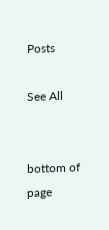Posts

See All


bottom of page